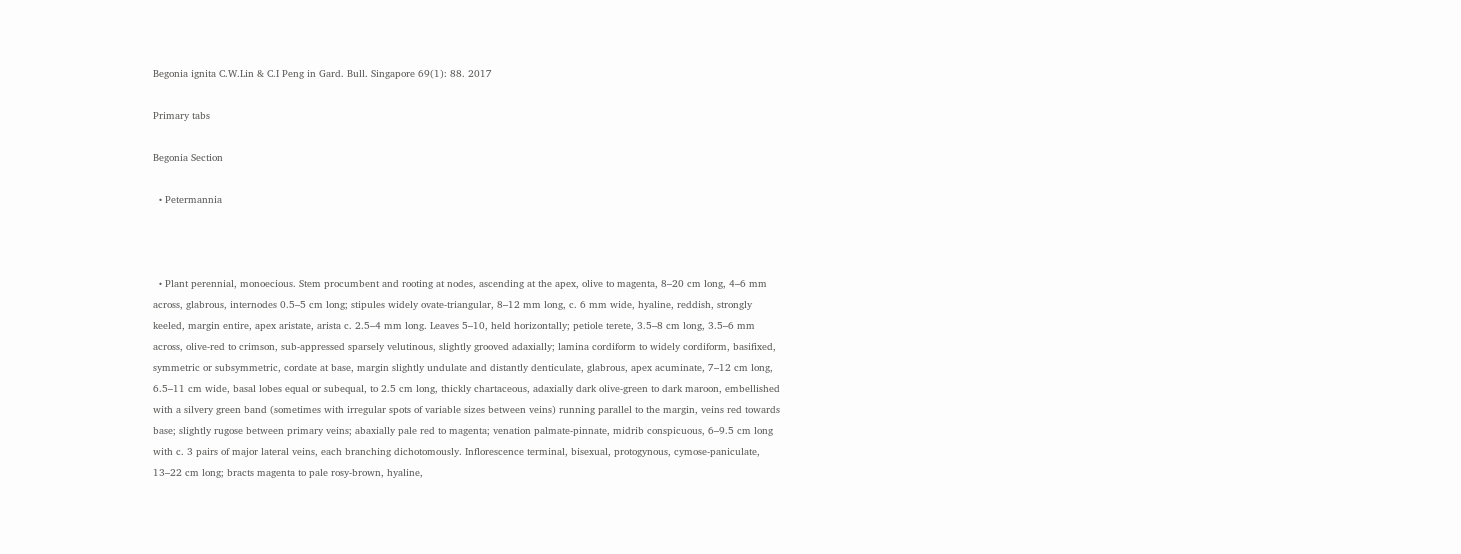Begonia ignita C.W.Lin & C.I Peng in Gard. Bull. Singapore 69(1): 88. 2017

Primary tabs

Begonia Section

  • Petermannia



  • Plant perennial, monoecious. Stem procumbent and rooting at nodes, ascending at the apex, olive to magenta, 8–20 cm long, 4–6 mm across, glabrous, internodes 0.5–5 cm long; stipules widely ovate-triangular, 8–12 mm long, c. 6 mm wide, hyaline, reddish, strongly keeled, margin entire, apex aristate, arista c. 2.5–4 mm long. Leaves 5–10, held horizontally; petiole terete, 3.5–8 cm long, 3.5–6 mm across, olive-red to crimson, sub-appressed sparsely velutinous, slightly grooved adaxially; lamina cordiform to widely cordiform, basifixed, symmetric or subsymmetric, cordate at base, margin slightly undulate and distantly denticulate, glabrous, apex acuminate, 7–12 cm long, 6.5–11 cm wide, basal lobes equal or subequal, to 2.5 cm long, thickly chartaceous, adaxially dark olive-green to dark maroon, embellished with a silvery green band (sometimes with irregular spots of variable sizes between veins) running parallel to the margin, veins red towards base; slightly rugose between primary veins; abaxially pale red to magenta; venation palmate-pinnate, midrib conspicuous, 6–9.5 cm long with c. 3 pairs of major lateral veins, each branching dichotomously. Inflorescence terminal, bisexual, protogynous, cymose-paniculate, 13–22 cm long; bracts magenta to pale rosy-brown, hyaline,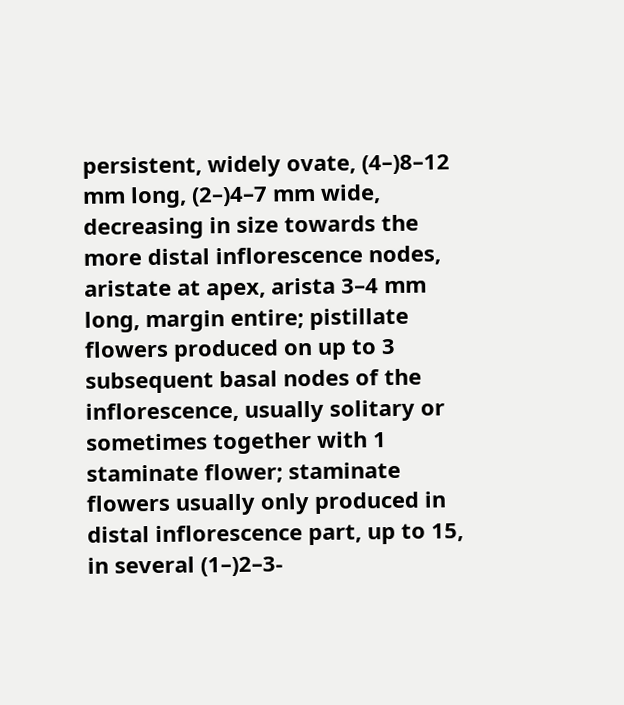persistent, widely ovate, (4–)8–12 mm long, (2–)4–7 mm wide, decreasing in size towards the more distal inflorescence nodes, aristate at apex, arista 3–4 mm long, margin entire; pistillate flowers produced on up to 3 subsequent basal nodes of the inflorescence, usually solitary or sometimes together with 1 staminate flower; staminate flowers usually only produced in distal inflorescence part, up to 15, in several (1–)2–3-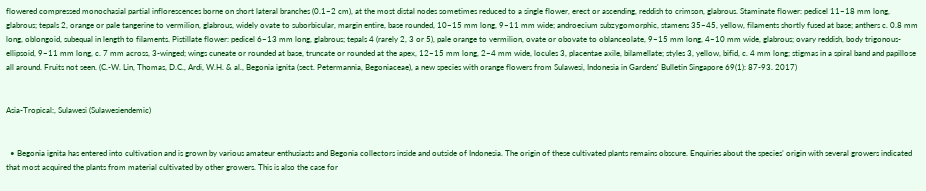flowered compressed monochasial partial inflorescences borne on short lateral branches (0.1–2 cm), at the most distal nodes sometimes reduced to a single flower, erect or ascending, reddish to crimson, glabrous. Staminate flower: pedicel 11–18 mm long, glabrous; tepals 2, orange or pale tangerine to vermilion, glabrous, widely ovate to suborbicular, margin entire, base rounded, 10–15 mm long, 9–11 mm wide; androecium subzygomorphic, stamens 35–45, yellow, filaments shortly fused at base; anthers c. 0.8 mm long, oblongoid, subequal in length to filaments. Pistillate flower: pedicel 6–13 mm long, glabrous; tepals 4 (rarely 2, 3 or 5), pale orange to vermilion, ovate or obovate to oblanceolate, 9–15 mm long, 4–10 mm wide, glabrous; ovary reddish, body trigonous-ellipsoid, 9–11 mm long, c. 7 mm across, 3-winged; wings cuneate or rounded at base, truncate or rounded at the apex, 12–15 mm long, 2–4 mm wide, locules 3, placentae axile, bilamellate; styles 3, yellow, bifid, c. 4 mm long; stigmas in a spiral band and papillose all around. Fruits not seen. (C.-W. Lin, Thomas, D.C., Ardi, W.H. & al., Begonia ignita (sect. Petermannia, Begoniaceae), a new species with orange flowers from Sulawesi, Indonesia in Gardens' Bulletin Singapore 69(1): 87-93. 2017)


Asia-Tropical:, Sulawesi (Sulawesiendemic)


  • Begonia ignita has entered into cultivation and is grown by various amateur enthusiasts and Begonia collectors inside and outside of Indonesia. The origin of these cultivated plants remains obscure. Enquiries about the species’ origin with several growers indicated that most acquired the plants from material cultivated by other growers. This is also the case for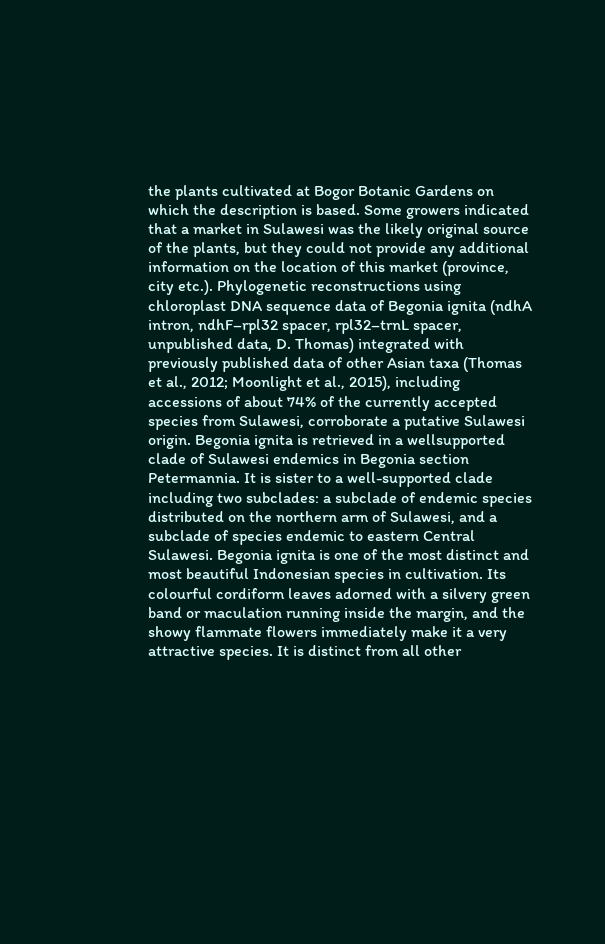the plants cultivated at Bogor Botanic Gardens on which the description is based. Some growers indicated that a market in Sulawesi was the likely original source of the plants, but they could not provide any additional information on the location of this market (province, city etc.). Phylogenetic reconstructions using chloroplast DNA sequence data of Begonia ignita (ndhA intron, ndhF–rpl32 spacer, rpl32–trnL spacer, unpublished data, D. Thomas) integrated with previously published data of other Asian taxa (Thomas et al., 2012; Moonlight et al., 2015), including accessions of about 74% of the currently accepted species from Sulawesi, corroborate a putative Sulawesi origin. Begonia ignita is retrieved in a wellsupported clade of Sulawesi endemics in Begonia section Petermannia. It is sister to a well-supported clade including two subclades: a subclade of endemic species distributed on the northern arm of Sulawesi, and a subclade of species endemic to eastern Central Sulawesi. Begonia ignita is one of the most distinct and most beautiful Indonesian species in cultivation. Its colourful cordiform leaves adorned with a silvery green band or maculation running inside the margin, and the showy flammate flowers immediately make it a very attractive species. It is distinct from all other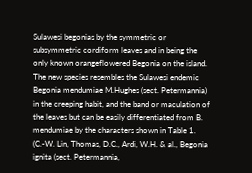Sulawesi begonias by the symmetric or subsymmetric cordiform leaves and in being the only known orangeflowered Begonia on the island. The new species resembles the Sulawesi endemic Begonia mendumiae M.Hughes (sect. Petermannia) in the creeping habit, and the band or maculation of the leaves but can be easily differentiated from B. mendumiae by the characters shown in Table 1. (C.-W. Lin, Thomas, D.C., Ardi, W.H. & al., Begonia ignita (sect. Petermannia,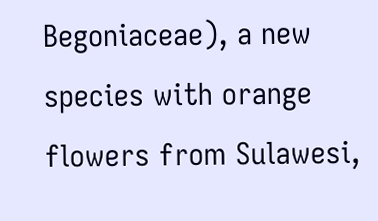Begoniaceae), a new species with orange flowers from Sulawesi,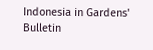Indonesia in Gardens' Bulletin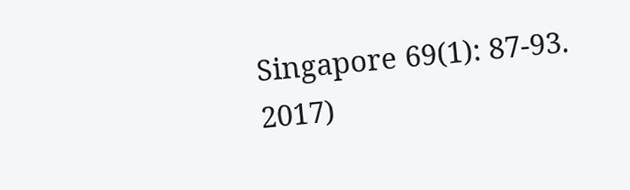Singapore 69(1): 87-93. 2017)